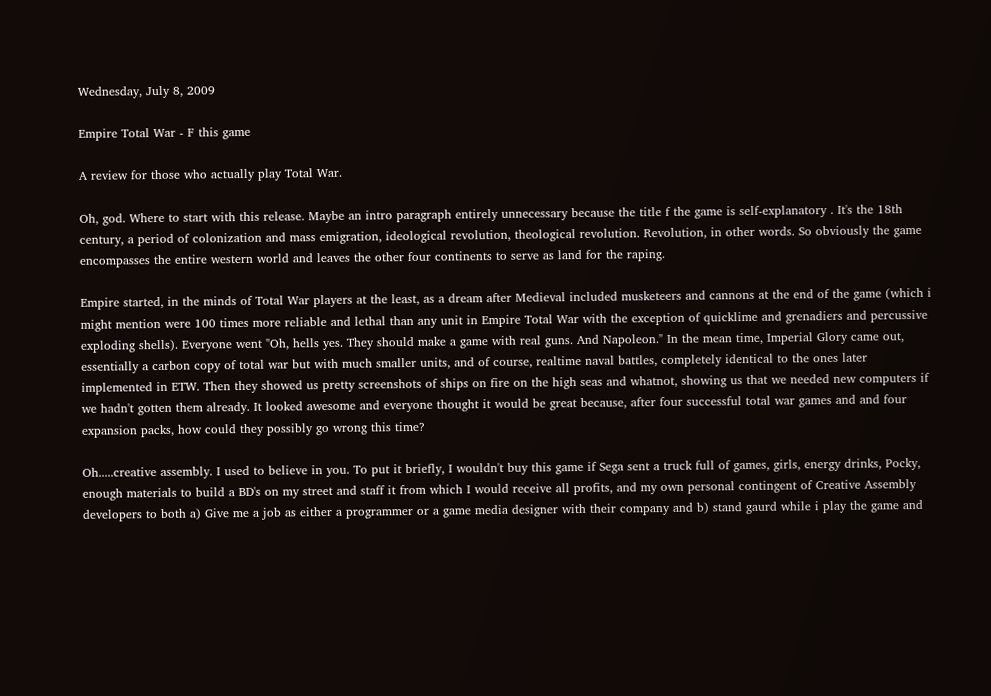Wednesday, July 8, 2009

Empire Total War - F this game

A review for those who actually play Total War.

Oh, god. Where to start with this release. Maybe an intro paragraph entirely unnecessary because the title f the game is self-explanatory . It's the 18th century, a period of colonization and mass emigration, ideological revolution, theological revolution. Revolution, in other words. So obviously the game encompasses the entire western world and leaves the other four continents to serve as land for the raping.

Empire started, in the minds of Total War players at the least, as a dream after Medieval included musketeers and cannons at the end of the game (which i might mention were 100 times more reliable and lethal than any unit in Empire Total War with the exception of quicklime and grenadiers and percussive exploding shells). Everyone went "Oh, hells yes. They should make a game with real guns. And Napoleon." In the mean time, Imperial Glory came out, essentially a carbon copy of total war but with much smaller units, and of course, realtime naval battles, completely identical to the ones later implemented in ETW. Then they showed us pretty screenshots of ships on fire on the high seas and whatnot, showing us that we needed new computers if we hadn't gotten them already. It looked awesome and everyone thought it would be great because, after four successful total war games and and four expansion packs, how could they possibly go wrong this time?

Oh.....creative assembly. I used to believe in you. To put it briefly, I wouldn't buy this game if Sega sent a truck full of games, girls, energy drinks, Pocky, enough materials to build a BD's on my street and staff it from which I would receive all profits, and my own personal contingent of Creative Assembly developers to both a) Give me a job as either a programmer or a game media designer with their company and b) stand gaurd while i play the game and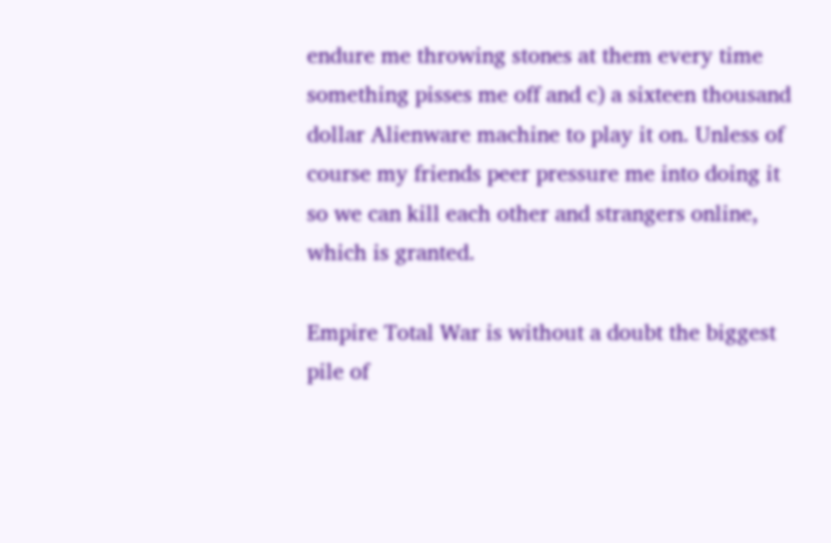endure me throwing stones at them every time something pisses me off and c) a sixteen thousand dollar Alienware machine to play it on. Unless of course my friends peer pressure me into doing it so we can kill each other and strangers online, which is granted.

Empire Total War is without a doubt the biggest pile of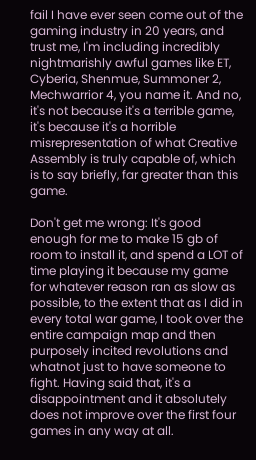fail I have ever seen come out of the gaming industry in 20 years, and trust me, I'm including incredibly nightmarishly awful games like ET, Cyberia, Shenmue, Summoner 2, Mechwarrior 4, you name it. And no, it's not because it's a terrible game, it's because it's a horrible misrepresentation of what Creative Assembly is truly capable of, which is to say briefly, far greater than this game.

Don't get me wrong: It's good enough for me to make 15 gb of room to install it, and spend a LOT of time playing it because my game for whatever reason ran as slow as possible, to the extent that as I did in every total war game, I took over the entire campaign map and then purposely incited revolutions and whatnot just to have someone to fight. Having said that, it's a disappointment and it absolutely does not improve over the first four games in any way at all.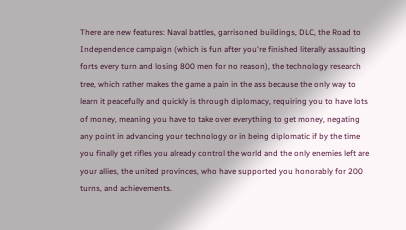There are new features: Naval battles, garrisoned buildings, DLC, the Road to Independence campaign (which is fun after you're finished literally assaulting forts every turn and losing 800 men for no reason), the technology research tree, which rather makes the game a pain in the ass because the only way to learn it peacefully and quickly is through diplomacy, requiring you to have lots of money, meaning you have to take over everything to get money, negating any point in advancing your technology or in being diplomatic if by the time you finally get rifles you already control the world and the only enemies left are your allies, the united provinces, who have supported you honorably for 200 turns, and achievements.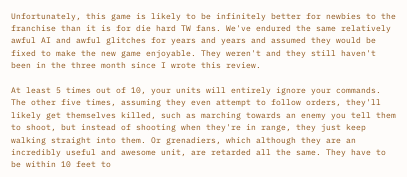Unfortunately, this game is likely to be infinitely better for newbies to the franchise than it is for die hard TW fans. We've endured the same relatively awful AI and awful glitches for years and years and assumed they would be fixed to make the new game enjoyable. They weren't and they still haven't been in the three month since I wrote this review.

At least 5 times out of 10, your units will entirely ignore your commands. The other five times, assuming they even attempt to follow orders, they'll likely get themselves killed, such as marching towards an enemy you tell them to shoot, but instead of shooting when they're in range, they just keep walking straight into them. Or grenadiers, which although they are an incredibly useful and awesome unit, are retarded all the same. They have to be within 10 feet to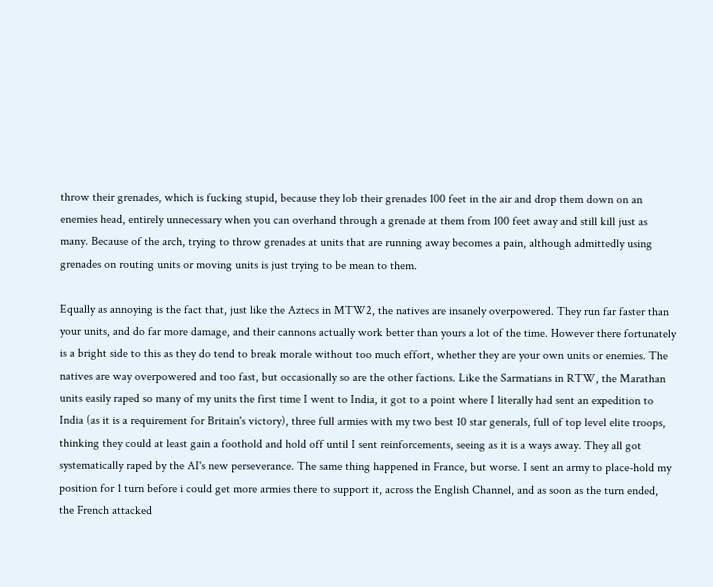throw their grenades, which is fucking stupid, because they lob their grenades 100 feet in the air and drop them down on an enemies head, entirely unnecessary when you can overhand through a grenade at them from 100 feet away and still kill just as many. Because of the arch, trying to throw grenades at units that are running away becomes a pain, although admittedly using grenades on routing units or moving units is just trying to be mean to them.

Equally as annoying is the fact that, just like the Aztecs in MTW2, the natives are insanely overpowered. They run far faster than your units, and do far more damage, and their cannons actually work better than yours a lot of the time. However there fortunately is a bright side to this as they do tend to break morale without too much effort, whether they are your own units or enemies. The natives are way overpowered and too fast, but occasionally so are the other factions. Like the Sarmatians in RTW, the Marathan units easily raped so many of my units the first time I went to India, it got to a point where I literally had sent an expedition to India (as it is a requirement for Britain's victory), three full armies with my two best 10 star generals, full of top level elite troops, thinking they could at least gain a foothold and hold off until I sent reinforcements, seeing as it is a ways away. They all got systematically raped by the AI's new perseverance. The same thing happened in France, but worse. I sent an army to place-hold my position for 1 turn before i could get more armies there to support it, across the English Channel, and as soon as the turn ended, the French attacked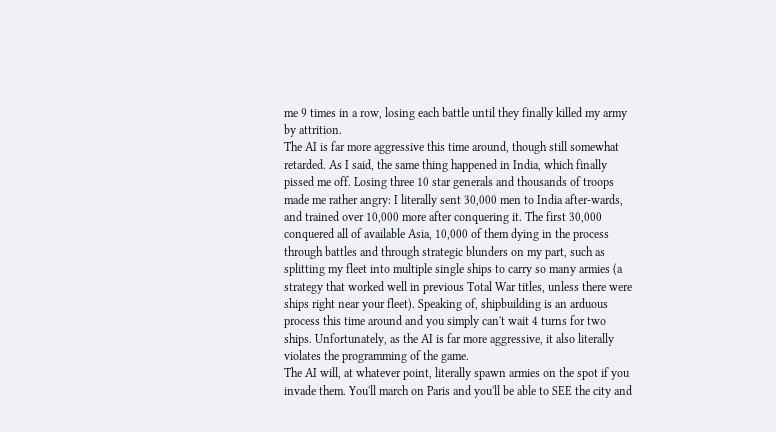me 9 times in a row, losing each battle until they finally killed my army by attrition.
The AI is far more aggressive this time around, though still somewhat retarded. As I said, the same thing happened in India, which finally pissed me off. Losing three 10 star generals and thousands of troops made me rather angry: I literally sent 30,000 men to India after-wards, and trained over 10,000 more after conquering it. The first 30,000 conquered all of available Asia, 10,000 of them dying in the process through battles and through strategic blunders on my part, such as splitting my fleet into multiple single ships to carry so many armies (a strategy that worked well in previous Total War titles, unless there were ships right near your fleet). Speaking of, shipbuilding is an arduous process this time around and you simply can't wait 4 turns for two ships. Unfortunately, as the AI is far more aggressive, it also literally violates the programming of the game.
The AI will, at whatever point, literally spawn armies on the spot if you invade them. You'll march on Paris and you'll be able to SEE the city and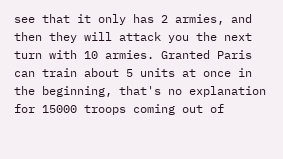see that it only has 2 armies, and then they will attack you the next turn with 10 armies. Granted Paris can train about 5 units at once in the beginning, that's no explanation for 15000 troops coming out of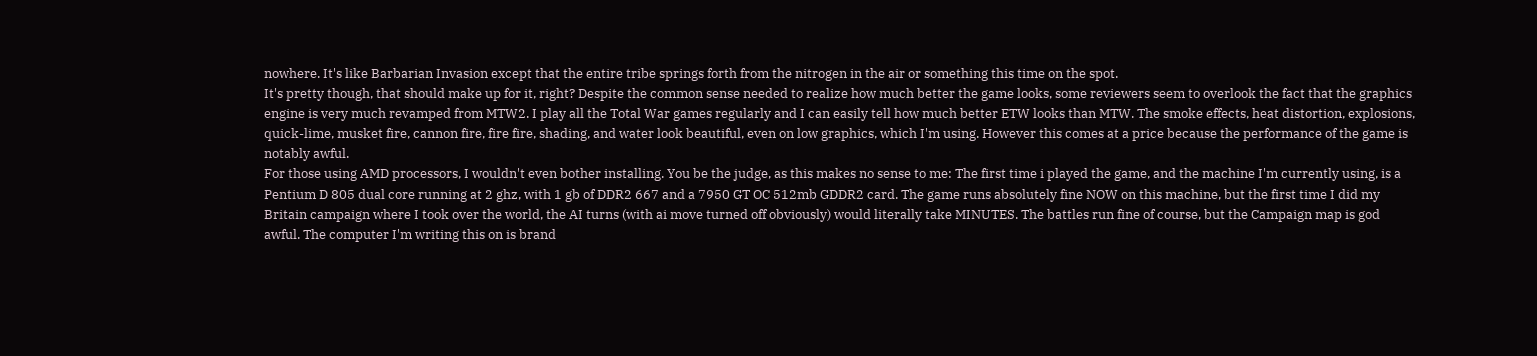nowhere. It's like Barbarian Invasion except that the entire tribe springs forth from the nitrogen in the air or something this time on the spot.
It's pretty though, that should make up for it, right? Despite the common sense needed to realize how much better the game looks, some reviewers seem to overlook the fact that the graphics engine is very much revamped from MTW2. I play all the Total War games regularly and I can easily tell how much better ETW looks than MTW. The smoke effects, heat distortion, explosions, quick-lime, musket fire, cannon fire, fire fire, shading, and water look beautiful, even on low graphics, which I'm using. However this comes at a price because the performance of the game is notably awful.
For those using AMD processors, I wouldn't even bother installing. You be the judge, as this makes no sense to me: The first time i played the game, and the machine I'm currently using, is a Pentium D 805 dual core running at 2 ghz, with 1 gb of DDR2 667 and a 7950 GT OC 512mb GDDR2 card. The game runs absolutely fine NOW on this machine, but the first time I did my Britain campaign where I took over the world, the AI turns (with ai move turned off obviously) would literally take MINUTES. The battles run fine of course, but the Campaign map is god awful. The computer I'm writing this on is brand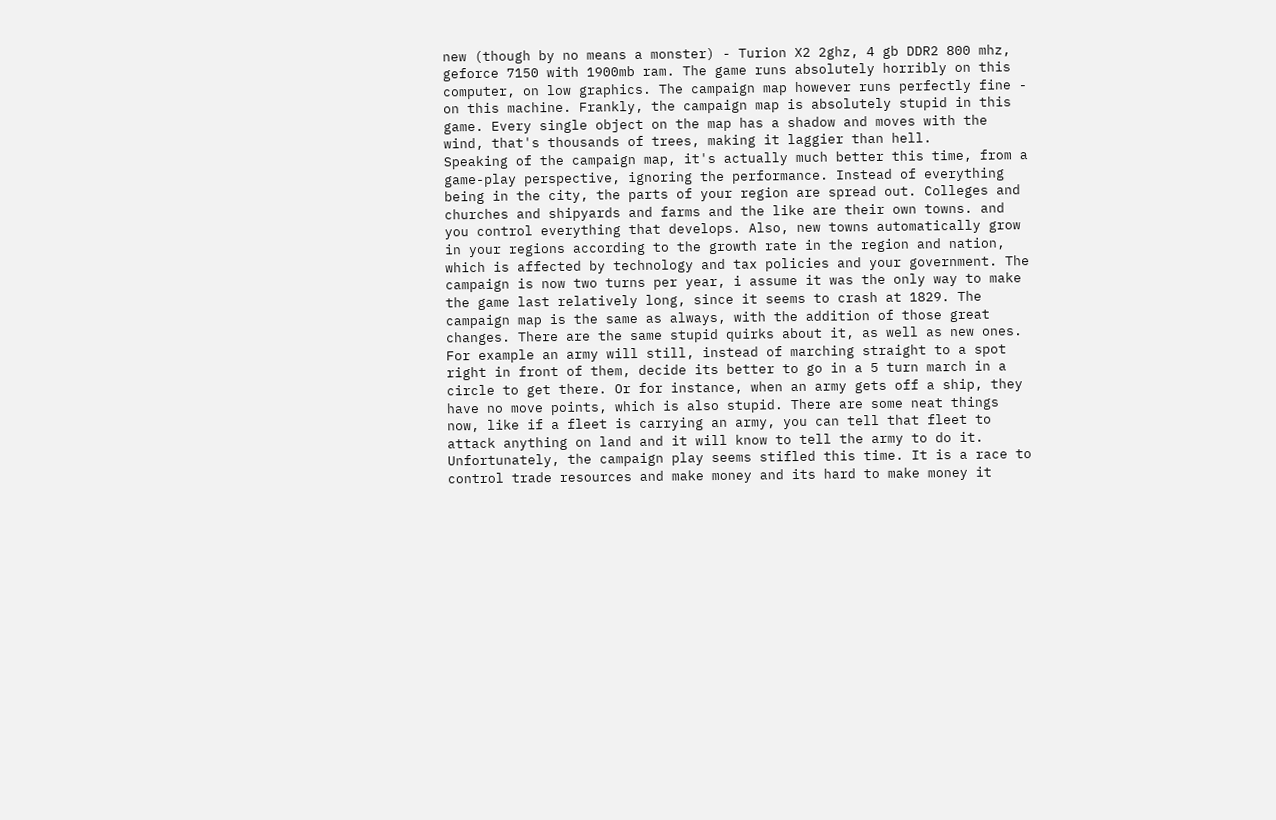new (though by no means a monster) - Turion X2 2ghz, 4 gb DDR2 800 mhz, geforce 7150 with 1900mb ram. The game runs absolutely horribly on this computer, on low graphics. The campaign map however runs perfectly fine - on this machine. Frankly, the campaign map is absolutely stupid in this game. Every single object on the map has a shadow and moves with the wind, that's thousands of trees, making it laggier than hell.
Speaking of the campaign map, it's actually much better this time, from a game-play perspective, ignoring the performance. Instead of everything being in the city, the parts of your region are spread out. Colleges and churches and shipyards and farms and the like are their own towns. and you control everything that develops. Also, new towns automatically grow in your regions according to the growth rate in the region and nation, which is affected by technology and tax policies and your government. The campaign is now two turns per year, i assume it was the only way to make the game last relatively long, since it seems to crash at 1829. The campaign map is the same as always, with the addition of those great changes. There are the same stupid quirks about it, as well as new ones. For example an army will still, instead of marching straight to a spot right in front of them, decide its better to go in a 5 turn march in a circle to get there. Or for instance, when an army gets off a ship, they have no move points, which is also stupid. There are some neat things now, like if a fleet is carrying an army, you can tell that fleet to attack anything on land and it will know to tell the army to do it. Unfortunately, the campaign play seems stifled this time. It is a race to control trade resources and make money and its hard to make money it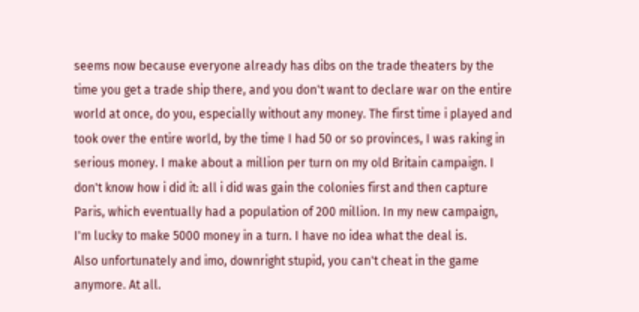seems now because everyone already has dibs on the trade theaters by the time you get a trade ship there, and you don't want to declare war on the entire world at once, do you, especially without any money. The first time i played and took over the entire world, by the time I had 50 or so provinces, I was raking in serious money. I make about a million per turn on my old Britain campaign. I don't know how i did it: all i did was gain the colonies first and then capture Paris, which eventually had a population of 200 million. In my new campaign, I'm lucky to make 5000 money in a turn. I have no idea what the deal is.
Also unfortunately and imo, downright stupid, you can't cheat in the game anymore. At all.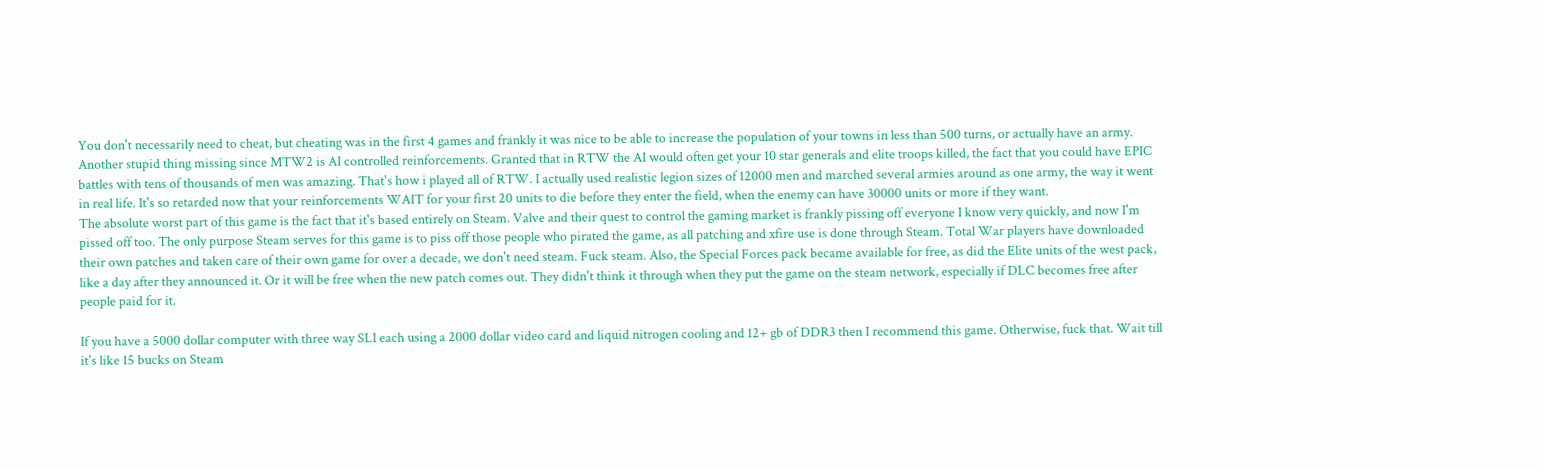You don't necessarily need to cheat, but cheating was in the first 4 games and frankly it was nice to be able to increase the population of your towns in less than 500 turns, or actually have an army. Another stupid thing missing since MTW2 is AI controlled reinforcements. Granted that in RTW the AI would often get your 10 star generals and elite troops killed, the fact that you could have EPIC battles with tens of thousands of men was amazing. That's how i played all of RTW. I actually used realistic legion sizes of 12000 men and marched several armies around as one army, the way it went in real life. It's so retarded now that your reinforcements WAIT for your first 20 units to die before they enter the field, when the enemy can have 30000 units or more if they want.
The absolute worst part of this game is the fact that it's based entirely on Steam. Valve and their quest to control the gaming market is frankly pissing off everyone I know very quickly, and now I'm pissed off too. The only purpose Steam serves for this game is to piss off those people who pirated the game, as all patching and xfire use is done through Steam. Total War players have downloaded their own patches and taken care of their own game for over a decade, we don't need steam. Fuck steam. Also, the Special Forces pack became available for free, as did the Elite units of the west pack, like a day after they announced it. Or it will be free when the new patch comes out. They didn't think it through when they put the game on the steam network, especially if DLC becomes free after people paid for it.

If you have a 5000 dollar computer with three way SLI each using a 2000 dollar video card and liquid nitrogen cooling and 12+ gb of DDR3 then I recommend this game. Otherwise, fuck that. Wait till it's like 15 bucks on Steam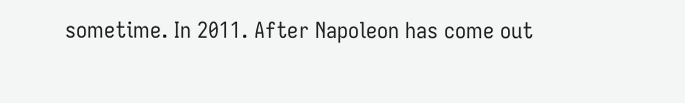sometime. In 2011. After Napoleon has come out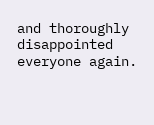and thoroughly disappointed everyone again.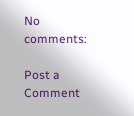No comments:

Post a Comment